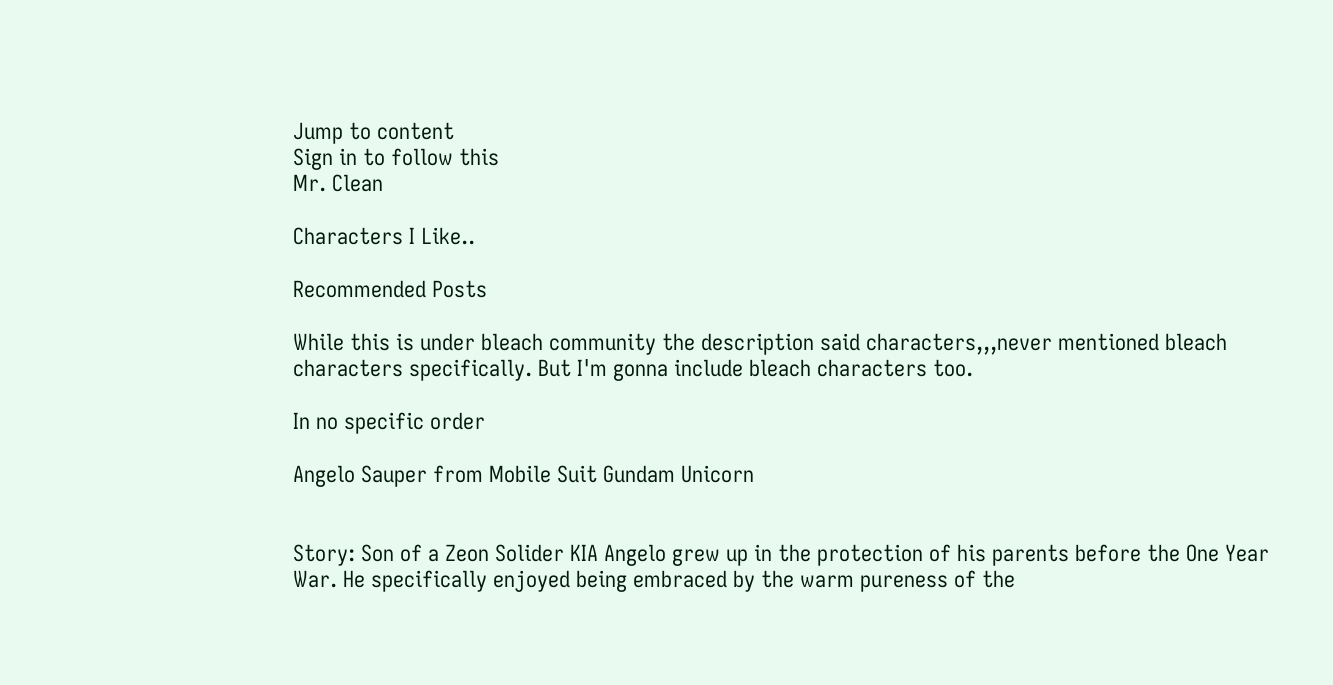Jump to content
Sign in to follow this
Mr. Clean

Characters I Like..

Recommended Posts

While this is under bleach community the description said characters,,,never mentioned bleach characters specifically. But I'm gonna include bleach characters too.

In no specific order

Angelo Sauper from Mobile Suit Gundam Unicorn


Story: Son of a Zeon Solider KIA Angelo grew up in the protection of his parents before the One Year War. He specifically enjoyed being embraced by the warm pureness of the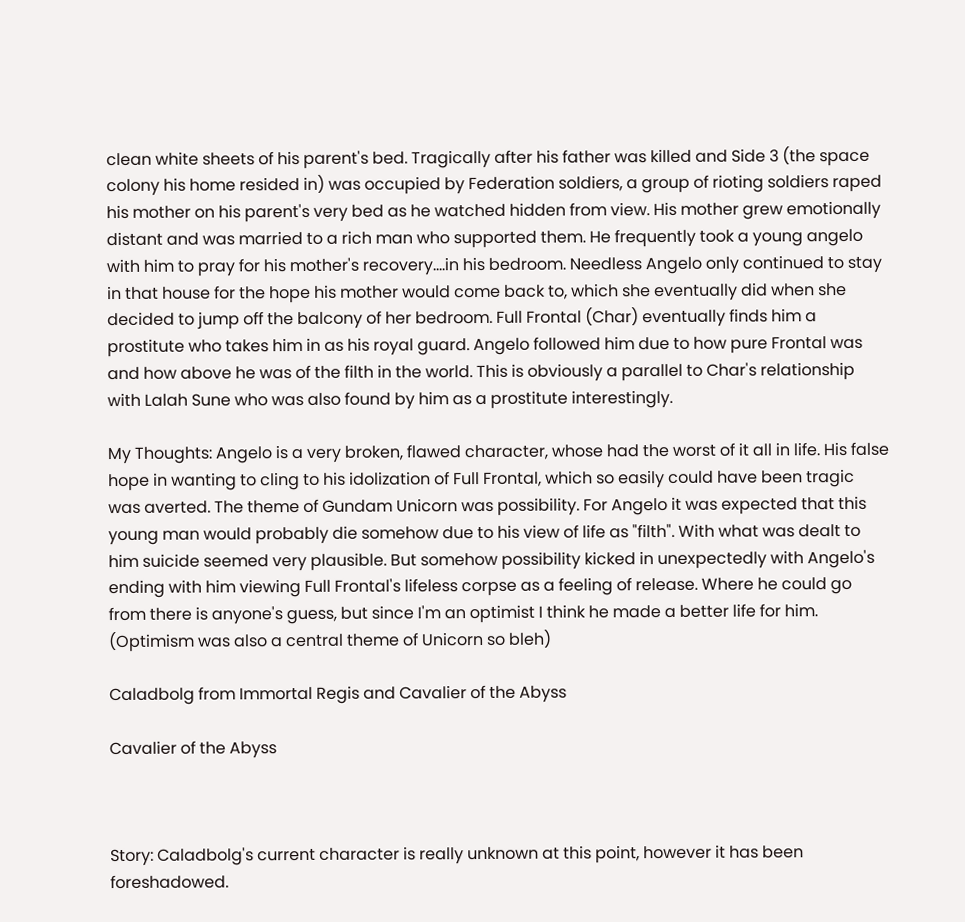clean white sheets of his parent's bed. Tragically after his father was killed and Side 3 (the space colony his home resided in) was occupied by Federation soldiers, a group of rioting soldiers raped his mother on his parent's very bed as he watched hidden from view. His mother grew emotionally distant and was married to a rich man who supported them. He frequently took a young angelo with him to pray for his mother's recovery....in his bedroom. Needless Angelo only continued to stay in that house for the hope his mother would come back to, which she eventually did when she decided to jump off the balcony of her bedroom. Full Frontal (Char) eventually finds him a prostitute who takes him in as his royal guard. Angelo followed him due to how pure Frontal was and how above he was of the filth in the world. This is obviously a parallel to Char's relationship with Lalah Sune who was also found by him as a prostitute interestingly.

My Thoughts: Angelo is a very broken, flawed character, whose had the worst of it all in life. His false hope in wanting to cling to his idolization of Full Frontal, which so easily could have been tragic was averted. The theme of Gundam Unicorn was possibility. For Angelo it was expected that this young man would probably die somehow due to his view of life as "filth". With what was dealt to him suicide seemed very plausible. But somehow possibility kicked in unexpectedly with Angelo's ending with him viewing Full Frontal's lifeless corpse as a feeling of release. Where he could go from there is anyone's guess, but since I'm an optimist I think he made a better life for him. (Optimism was also a central theme of Unicorn so bleh)

Caladbolg from Immortal Regis and Cavalier of the Abyss

Cavalier of the Abyss



Story: Caladbolg's current character is really unknown at this point, however it has been foreshadowed.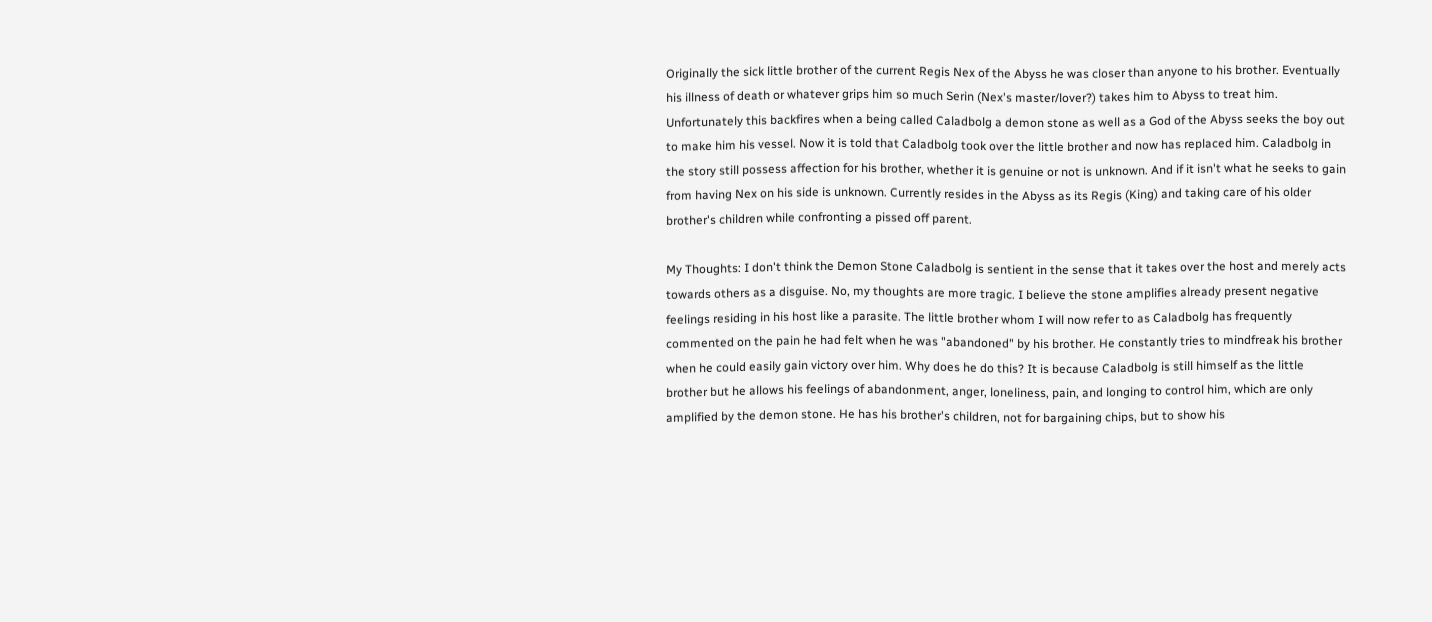Originally the sick little brother of the current Regis Nex of the Abyss he was closer than anyone to his brother. Eventually his illness of death or whatever grips him so much Serin (Nex's master/lover?) takes him to Abyss to treat him. Unfortunately this backfires when a being called Caladbolg a demon stone as well as a God of the Abyss seeks the boy out to make him his vessel. Now it is told that Caladbolg took over the little brother and now has replaced him. Caladbolg in the story still possess affection for his brother, whether it is genuine or not is unknown. And if it isn't what he seeks to gain from having Nex on his side is unknown. Currently resides in the Abyss as its Regis (King) and taking care of his older brother's children while confronting a pissed off parent.

My Thoughts: I don't think the Demon Stone Caladbolg is sentient in the sense that it takes over the host and merely acts towards others as a disguise. No, my thoughts are more tragic. I believe the stone amplifies already present negative feelings residing in his host like a parasite. The little brother whom I will now refer to as Caladbolg has frequently commented on the pain he had felt when he was "abandoned" by his brother. He constantly tries to mindfreak his brother when he could easily gain victory over him. Why does he do this? It is because Caladbolg is still himself as the little brother but he allows his feelings of abandonment, anger, loneliness, pain, and longing to control him, which are only amplified by the demon stone. He has his brother's children, not for bargaining chips, but to show his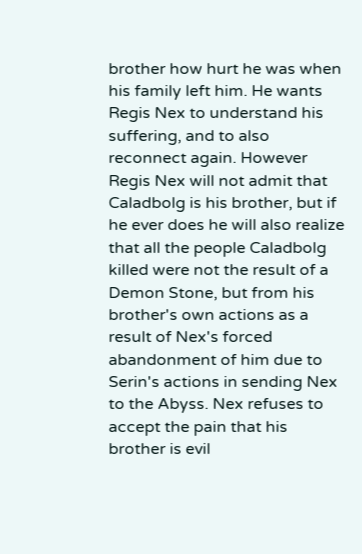brother how hurt he was when his family left him. He wants Regis Nex to understand his suffering, and to also reconnect again. However Regis Nex will not admit that Caladbolg is his brother, but if he ever does he will also realize that all the people Caladbolg killed were not the result of a Demon Stone, but from his brother's own actions as a result of Nex's forced abandonment of him due to Serin's actions in sending Nex to the Abyss. Nex refuses to accept the pain that his brother is evil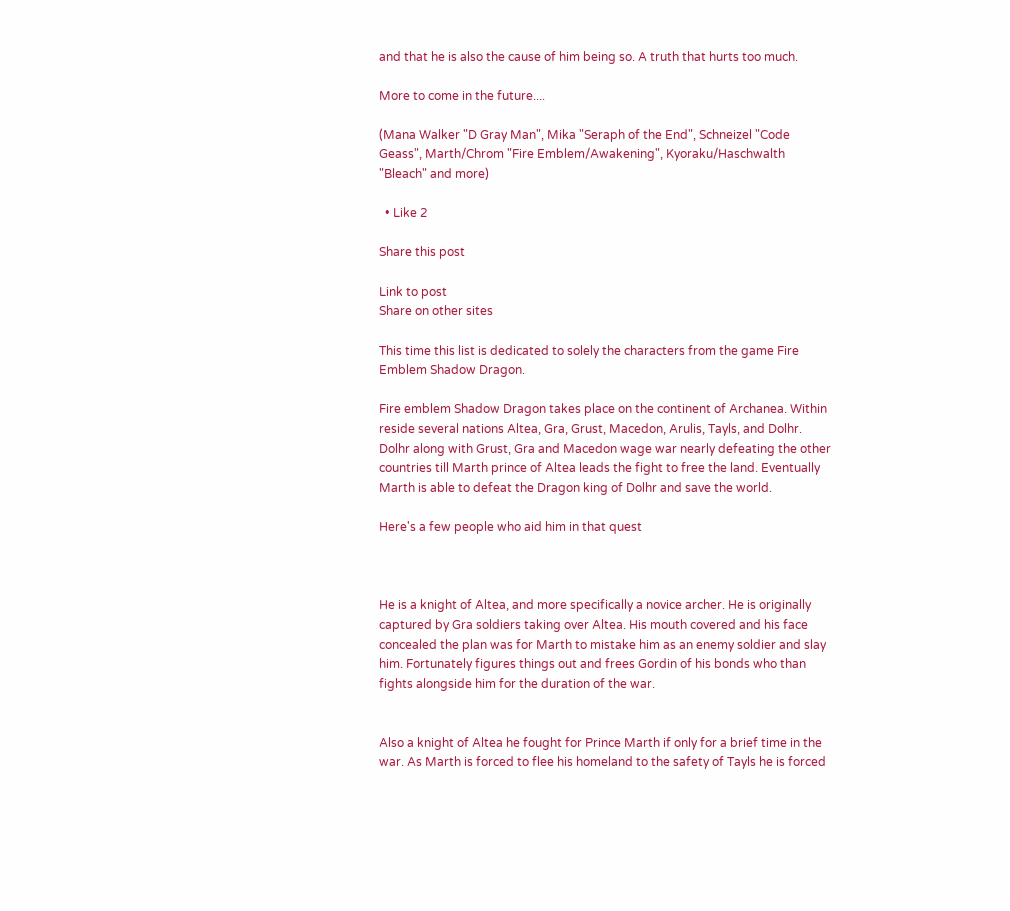and that he is also the cause of him being so. A truth that hurts too much.

More to come in the future....

(Mana Walker "D Gray Man", Mika "Seraph of the End", Schneizel "Code Geass", Marth/Chrom "Fire Emblem/Awakening", Kyoraku/Haschwalth "Bleach" and more)

  • Like 2

Share this post

Link to post
Share on other sites

This time this list is dedicated to solely the characters from the game Fire Emblem Shadow Dragon.

Fire emblem Shadow Dragon takes place on the continent of Archanea. Within reside several nations Altea, Gra, Grust, Macedon, Arulis, Tayls, and Dolhr. Dolhr along with Grust, Gra and Macedon wage war nearly defeating the other countries till Marth prince of Altea leads the fight to free the land. Eventually Marth is able to defeat the Dragon king of Dolhr and save the world.

Here's a few people who aid him in that quest



He is a knight of Altea, and more specifically a novice archer. He is originally captured by Gra soldiers taking over Altea. His mouth covered and his face concealed the plan was for Marth to mistake him as an enemy soldier and slay him. Fortunately figures things out and frees Gordin of his bonds who than fights alongside him for the duration of the war.


Also a knight of Altea he fought for Prince Marth if only for a brief time in the war. As Marth is forced to flee his homeland to the safety of Tayls he is forced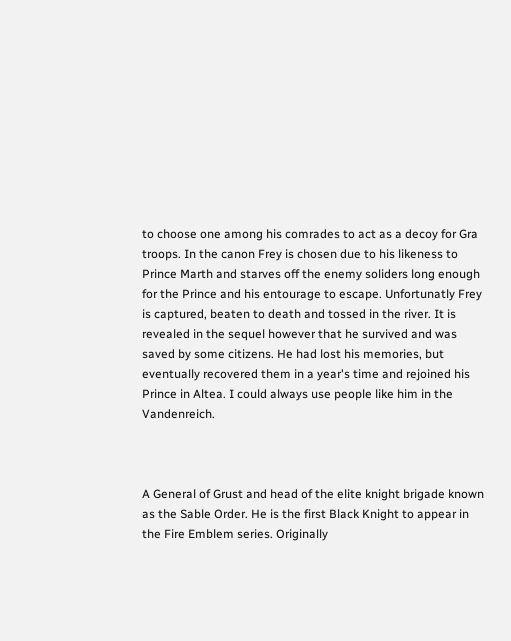to choose one among his comrades to act as a decoy for Gra troops. In the canon Frey is chosen due to his likeness to Prince Marth and starves off the enemy soliders long enough for the Prince and his entourage to escape. Unfortunatly Frey is captured, beaten to death and tossed in the river. It is revealed in the sequel however that he survived and was saved by some citizens. He had lost his memories, but eventually recovered them in a year's time and rejoined his Prince in Altea. I could always use people like him in the Vandenreich.



A General of Grust and head of the elite knight brigade known as the Sable Order. He is the first Black Knight to appear in the Fire Emblem series. Originally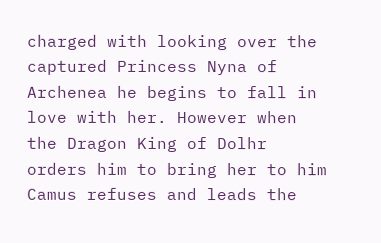charged with looking over the captured Princess Nyna of Archenea he begins to fall in love with her. However when the Dragon King of Dolhr orders him to bring her to him Camus refuses and leads the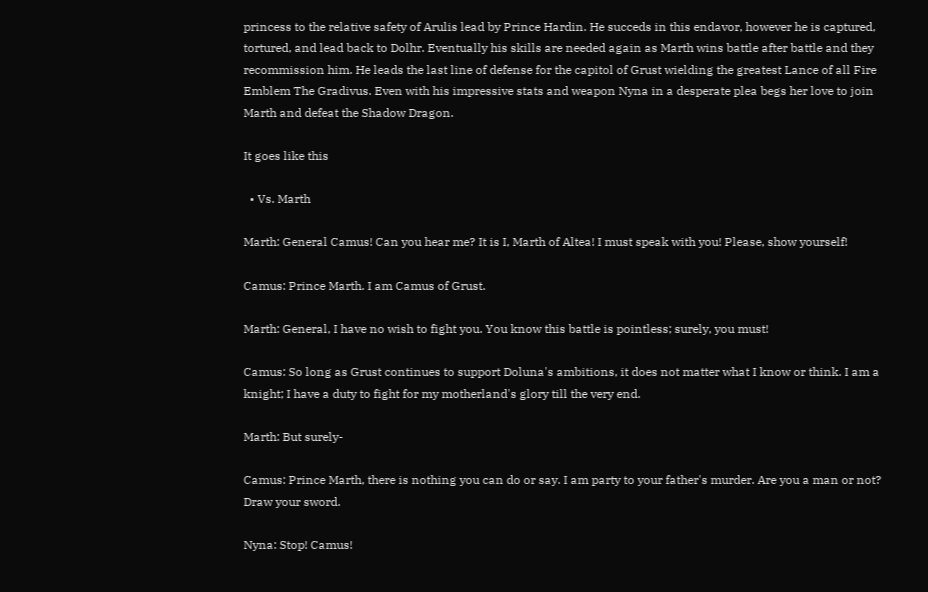princess to the relative safety of Arulis lead by Prince Hardin. He succeds in this endavor, however he is captured, tortured, and lead back to Dolhr. Eventually his skills are needed again as Marth wins battle after battle and they recommission him. He leads the last line of defense for the capitol of Grust wielding the greatest Lance of all Fire Emblem The Gradivus. Even with his impressive stats and weapon Nyna in a desperate plea begs her love to join Marth and defeat the Shadow Dragon.

It goes like this

  • Vs. Marth

Marth: General Camus! Can you hear me? It is I, Marth of Altea! I must speak with you! Please, show yourself!

Camus: Prince Marth. I am Camus of Grust.

Marth: General, I have no wish to fight you. You know this battle is pointless; surely, you must!

Camus: So long as Grust continues to support Doluna's ambitions, it does not matter what I know or think. I am a knight; I have a duty to fight for my motherland's glory till the very end.

Marth: But surely-

Camus: Prince Marth, there is nothing you can do or say. I am party to your father's murder. Are you a man or not? Draw your sword.

Nyna: Stop! Camus!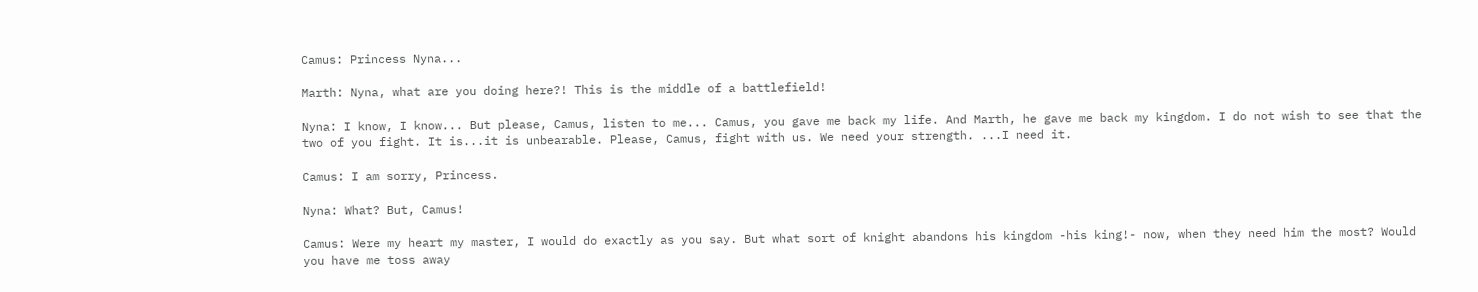Camus: Princess Nyna...

Marth: Nyna, what are you doing here?! This is the middle of a battlefield!

Nyna: I know, I know... But please, Camus, listen to me... Camus, you gave me back my life. And Marth, he gave me back my kingdom. I do not wish to see that the two of you fight. It is...it is unbearable. Please, Camus, fight with us. We need your strength. ...I need it.

Camus: I am sorry, Princess.

Nyna: What? But, Camus!

Camus: Were my heart my master, I would do exactly as you say. But what sort of knight abandons his kingdom -his king!- now, when they need him the most? Would you have me toss away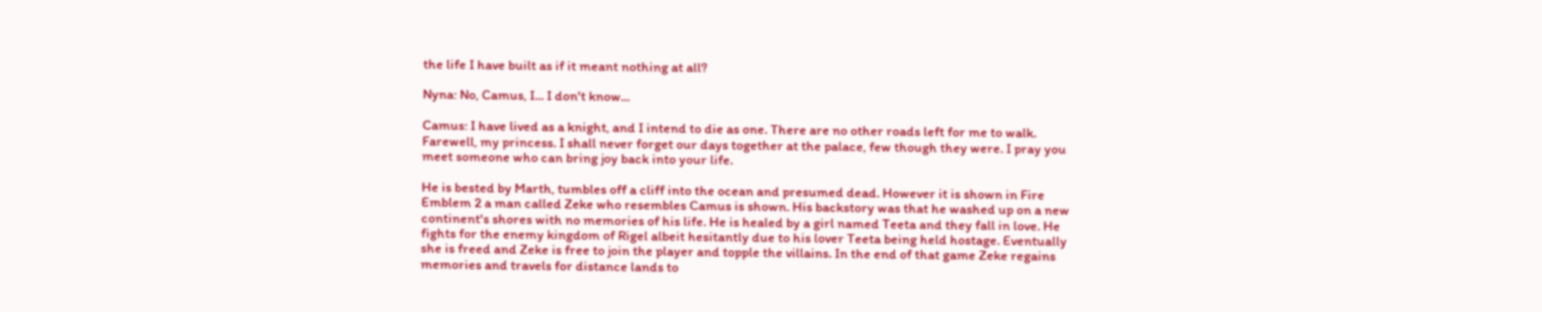the life I have built as if it meant nothing at all?

Nyna: No, Camus, I... I don't know...

Camus: I have lived as a knight, and I intend to die as one. There are no other roads left for me to walk. Farewell, my princess. I shall never forget our days together at the palace, few though they were. I pray you meet someone who can bring joy back into your life.

He is bested by Marth, tumbles off a cliff into the ocean and presumed dead. However it is shown in Fire Emblem 2 a man called Zeke who resembles Camus is shown. His backstory was that he washed up on a new continent's shores with no memories of his life. He is healed by a girl named Teeta and they fall in love. He fights for the enemy kingdom of Rigel albeit hesitantly due to his lover Teeta being held hostage. Eventually she is freed and Zeke is free to join the player and topple the villains. In the end of that game Zeke regains memories and travels for distance lands to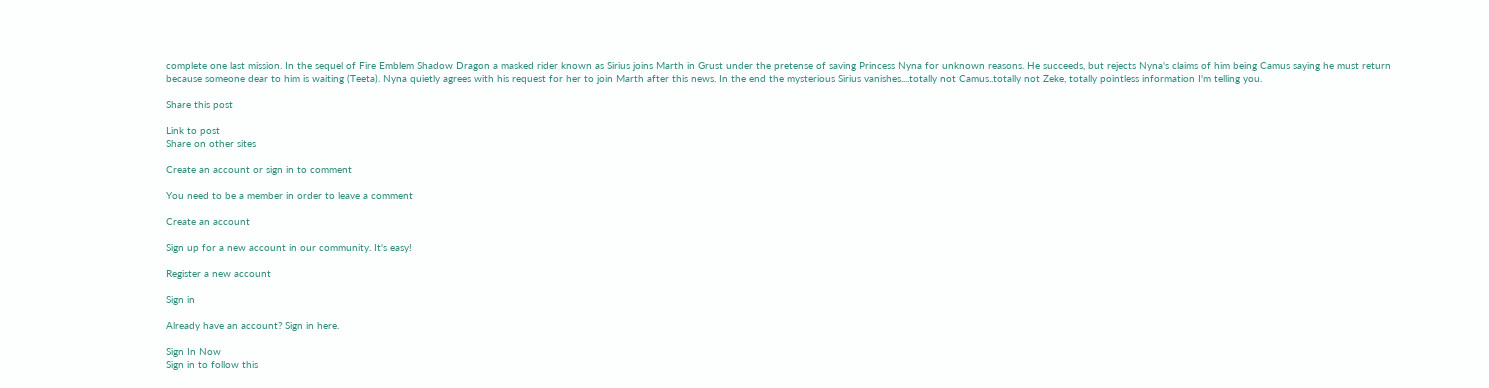complete one last mission. In the sequel of Fire Emblem Shadow Dragon a masked rider known as Sirius joins Marth in Grust under the pretense of saving Princess Nyna for unknown reasons. He succeeds, but rejects Nyna's claims of him being Camus saying he must return because someone dear to him is waiting (Teeta). Nyna quietly agrees with his request for her to join Marth after this news. In the end the mysterious Sirius vanishes....totally not Camus..totally not Zeke, totally pointless information I'm telling you.

Share this post

Link to post
Share on other sites

Create an account or sign in to comment

You need to be a member in order to leave a comment

Create an account

Sign up for a new account in our community. It's easy!

Register a new account

Sign in

Already have an account? Sign in here.

Sign In Now
Sign in to follow this